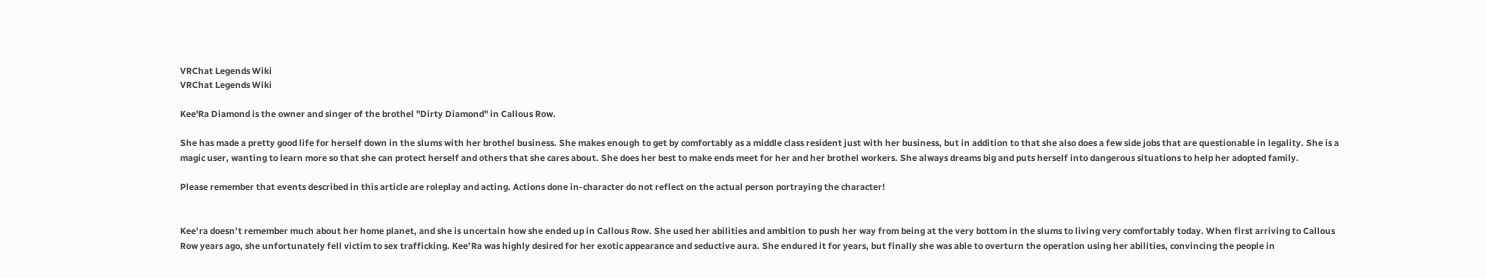VRChat Legends Wiki
VRChat Legends Wiki

Kee'Ra Diamond is the owner and singer of the brothel "Dirty Diamond" in Callous Row.

She has made a pretty good life for herself down in the slums with her brothel business. She makes enough to get by comfortably as a middle class resident just with her business, but in addition to that she also does a few side jobs that are questionable in legality. She is a magic user, wanting to learn more so that she can protect herself and others that she cares about. She does her best to make ends meet for her and her brothel workers. She always dreams big and puts herself into dangerous situations to help her adopted family.

Please remember that events described in this article are roleplay and acting. Actions done in-character do not reflect on the actual person portraying the character!


Kee’ra doesn’t remember much about her home planet, and she is uncertain how she ended up in Callous Row. She used her abilities and ambition to push her way from being at the very bottom in the slums to living very comfortably today. When first arriving to Callous Row years ago, she unfortunately fell victim to sex trafficking. Kee’Ra was highly desired for her exotic appearance and seductive aura. She endured it for years, but finally she was able to overturn the operation using her abilities, convincing the people in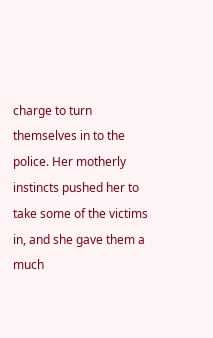charge to turn themselves in to the police. Her motherly instincts pushed her to take some of the victims in, and she gave them a much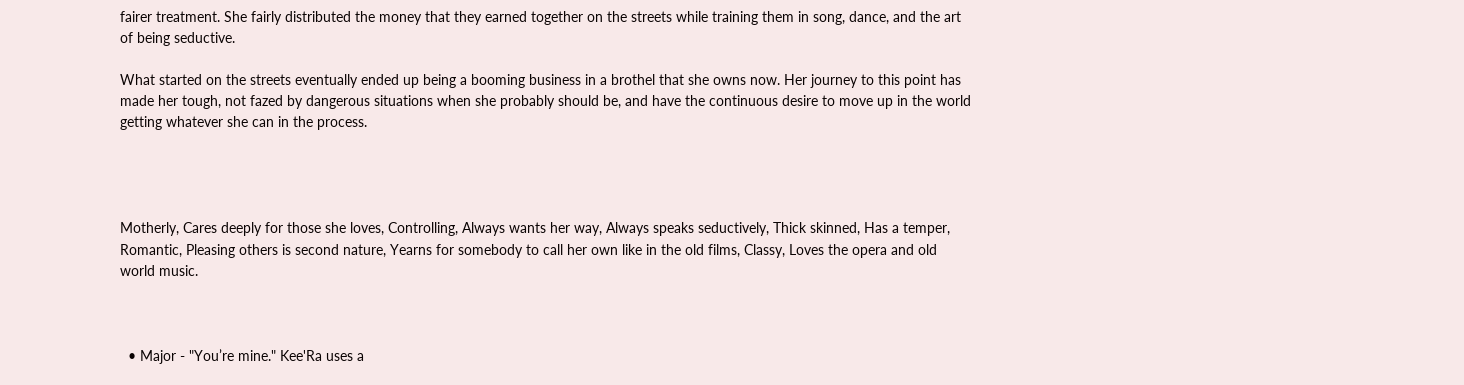fairer treatment. She fairly distributed the money that they earned together on the streets while training them in song, dance, and the art of being seductive.

What started on the streets eventually ended up being a booming business in a brothel that she owns now. Her journey to this point has made her tough, not fazed by dangerous situations when she probably should be, and have the continuous desire to move up in the world getting whatever she can in the process.




Motherly, Cares deeply for those she loves, Controlling, Always wants her way, Always speaks seductively, Thick skinned, Has a temper, Romantic, Pleasing others is second nature, Yearns for somebody to call her own like in the old films, Classy, Loves the opera and old world music.



  • Major - "You’re mine." Kee'Ra uses a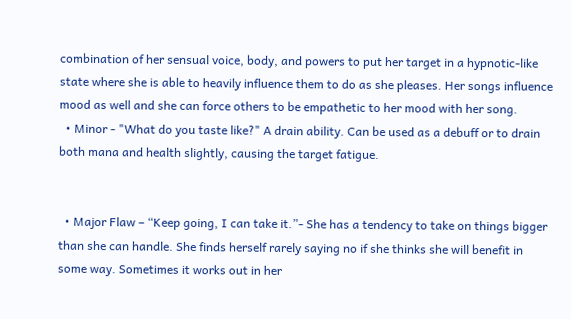combination of her sensual voice, body, and powers to put her target in a hypnotic-like state where she is able to heavily influence them to do as she pleases. Her songs influence mood as well and she can force others to be empathetic to her mood with her song.
  • Minor - "What do you taste like?" A drain ability. Can be used as a debuff or to drain both mana and health slightly, causing the target fatigue.


  • Major Flaw – “Keep going, I can take it.”- She has a tendency to take on things bigger than she can handle. She finds herself rarely saying no if she thinks she will benefit in some way. Sometimes it works out in her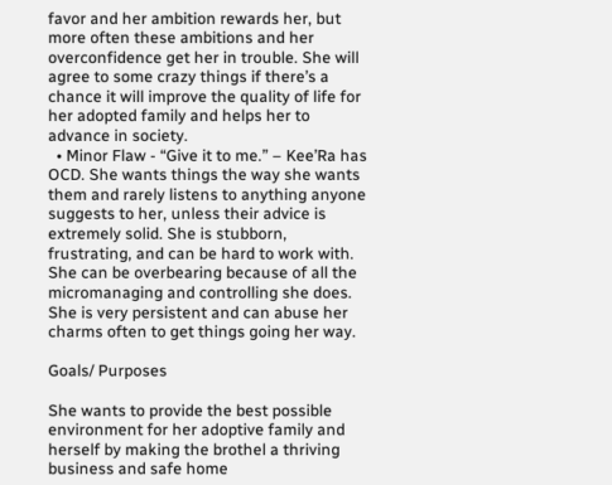favor and her ambition rewards her, but more often these ambitions and her overconfidence get her in trouble. She will agree to some crazy things if there’s a chance it will improve the quality of life for her adopted family and helps her to advance in society.
  • Minor Flaw - “Give it to me.” – Kee’Ra has OCD. She wants things the way she wants them and rarely listens to anything anyone suggests to her, unless their advice is extremely solid. She is stubborn, frustrating, and can be hard to work with. She can be overbearing because of all the micromanaging and controlling she does. She is very persistent and can abuse her charms often to get things going her way.

Goals/ Purposes

She wants to provide the best possible environment for her adoptive family and herself by making the brothel a thriving business and safe home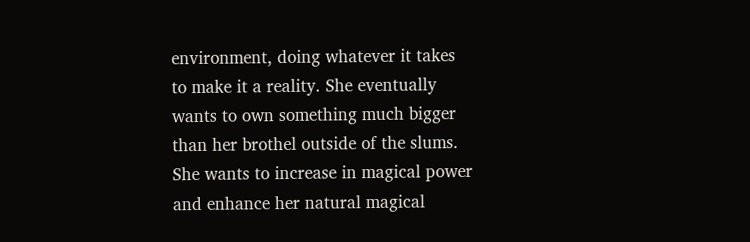environment, doing whatever it takes to make it a reality. She eventually wants to own something much bigger than her brothel outside of the slums. She wants to increase in magical power and enhance her natural magical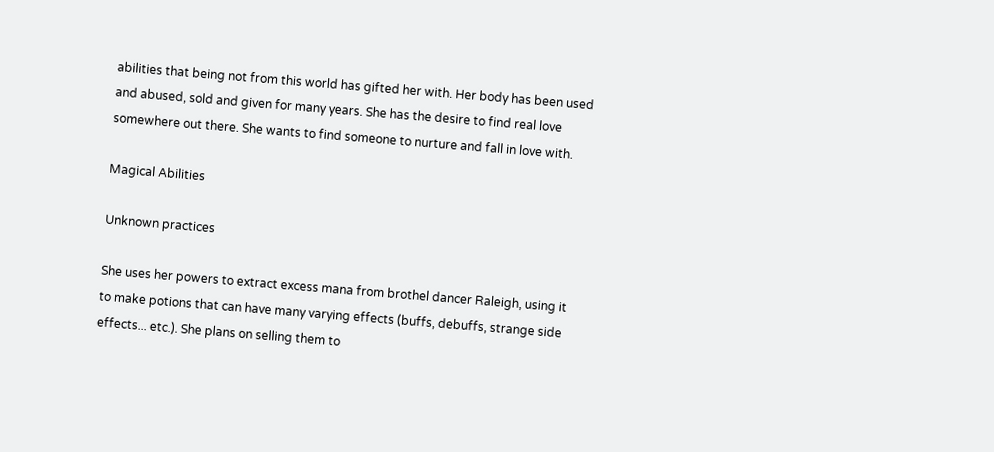abilities that being not from this world has gifted her with. Her body has been used and abused, sold and given for many years. She has the desire to find real love somewhere out there. She wants to find someone to nurture and fall in love with.

Magical Abilities

Unknown practices

She uses her powers to extract excess mana from brothel dancer Raleigh, using it to make potions that can have many varying effects (buffs, debuffs, strange side effects... etc.). She plans on selling them to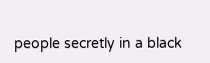people secretly in a black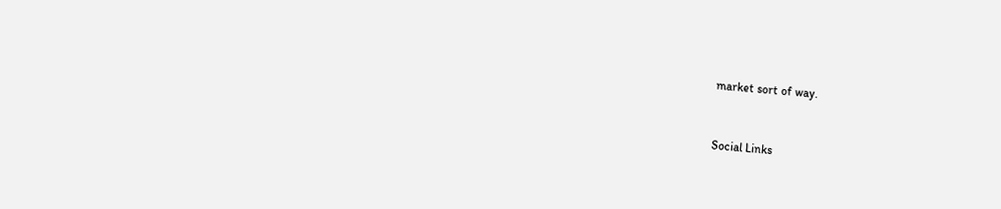market sort of way.


Social Links